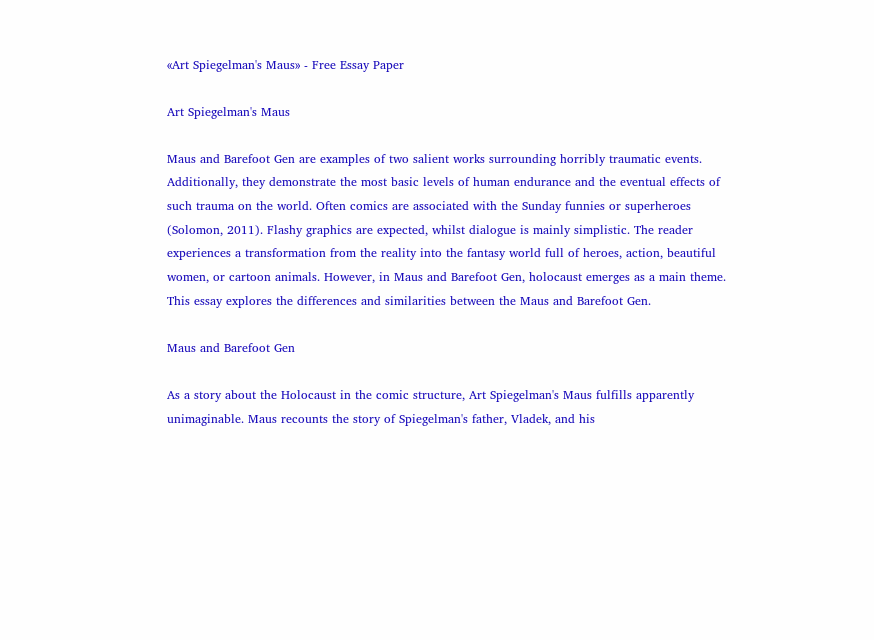«Art Spiegelman's Maus» - Free Essay Paper

Art Spiegelman's Maus

Maus and Barefoot Gen are examples of two salient works surrounding horribly traumatic events. Additionally, they demonstrate the most basic levels of human endurance and the eventual effects of such trauma on the world. Often comics are associated with the Sunday funnies or superheroes (Solomon, 2011). Flashy graphics are expected, whilst dialogue is mainly simplistic. The reader experiences a transformation from the reality into the fantasy world full of heroes, action, beautiful women, or cartoon animals. However, in Maus and Barefoot Gen, holocaust emerges as a main theme. This essay explores the differences and similarities between the Maus and Barefoot Gen.

Maus and Barefoot Gen

As a story about the Holocaust in the comic structure, Art Spiegelman's Maus fulfills apparently unimaginable. Maus recounts the story of Spiegelman's father, Vladek, and his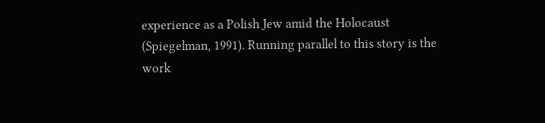experience as a Polish Jew amid the Holocaust (Spiegelman, 1991). Running parallel to this story is the work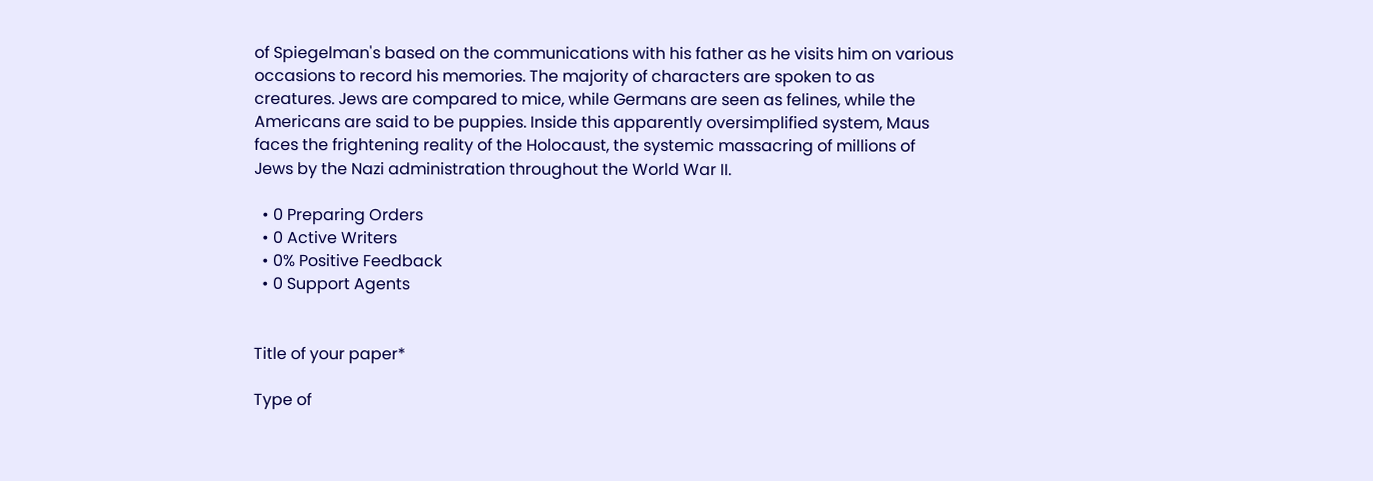of Spiegelman's based on the communications with his father as he visits him on various occasions to record his memories. The majority of characters are spoken to as creatures. Jews are compared to mice, while Germans are seen as felines, while the Americans are said to be puppies. Inside this apparently oversimplified system, Maus faces the frightening reality of the Holocaust, the systemic massacring of millions of Jews by the Nazi administration throughout the World War II.

  • 0 Preparing Orders
  • 0 Active Writers
  • 0% Positive Feedback
  • 0 Support Agents


Title of your paper*

Type of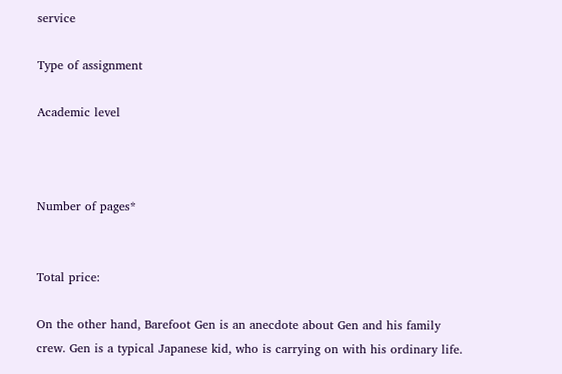service

Type of assignment

Academic level



Number of pages*


Total price:

On the other hand, Barefoot Gen is an anecdote about Gen and his family crew. Gen is a typical Japanese kid, who is carrying on with his ordinary life.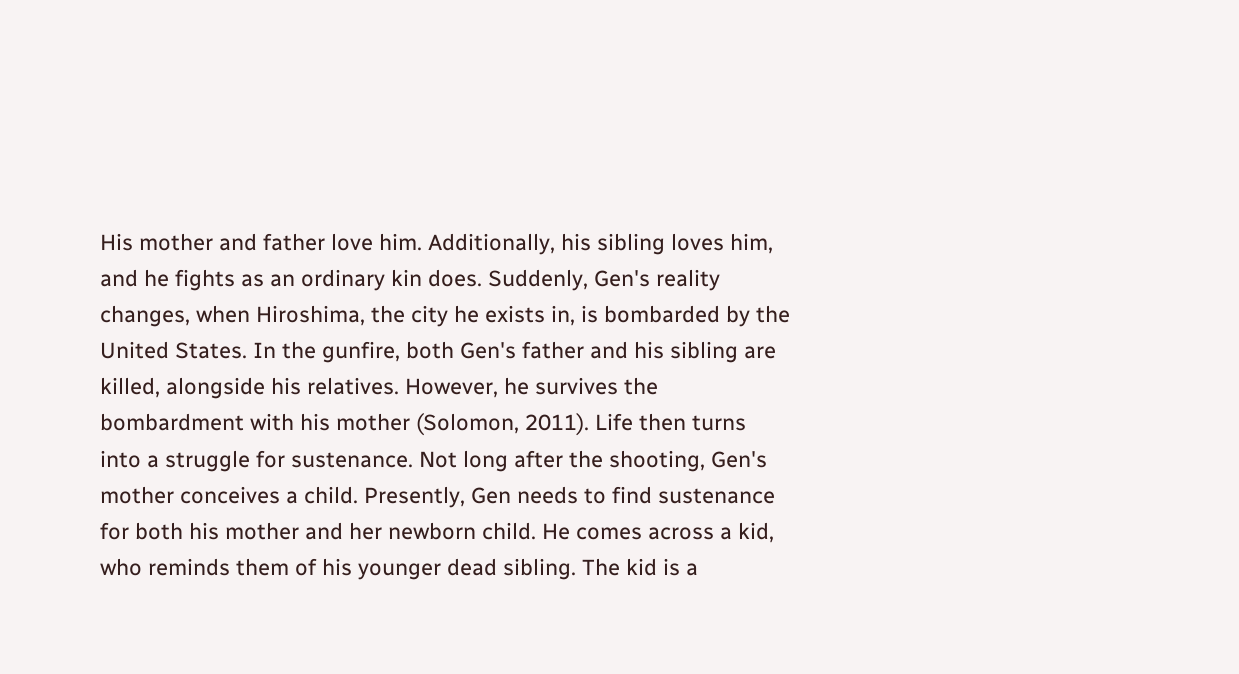His mother and father love him. Additionally, his sibling loves him, and he fights as an ordinary kin does. Suddenly, Gen's reality changes, when Hiroshima, the city he exists in, is bombarded by the United States. In the gunfire, both Gen's father and his sibling are killed, alongside his relatives. However, he survives the bombardment with his mother (Solomon, 2011). Life then turns into a struggle for sustenance. Not long after the shooting, Gen's mother conceives a child. Presently, Gen needs to find sustenance for both his mother and her newborn child. He comes across a kid, who reminds them of his younger dead sibling. The kid is a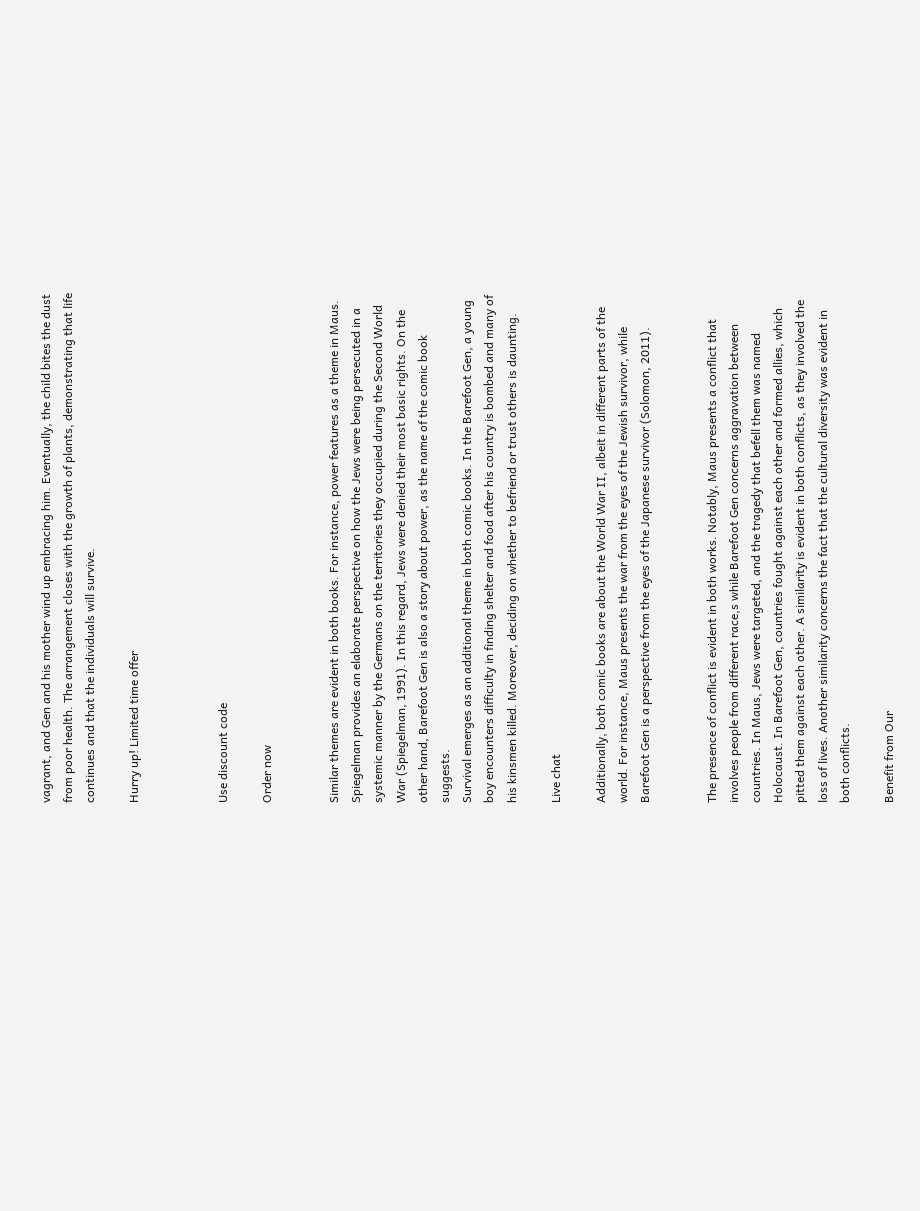vagrant, and Gen and his mother wind up embracing him. Eventually, the child bites the dust from poor health. The arrangement closes with the growth of plants, demonstrating that life continues and that the individuals will survive.

Hurry up! Limited time offer



Use discount code

Order now


Similar themes are evident in both books. For instance, power features as a theme in Maus. Spiegelman provides an elaborate perspective on how the Jews were being persecuted in a systemic manner by the Germans on the territories they occupied during the Second World War (Spiegelman, 1991). In this regard, Jews were denied their most basic rights. On the other hand, Barefoot Gen is also a story about power, as the name of the comic book suggests.
Survival emerges as an additional theme in both comic books. In the Barefoot Gen, a young boy encounters difficulty in finding shelter and food after his country is bombed and many of his kinsmen killed. Moreover, deciding on whether to befriend or trust others is daunting.

Live chat

Additionally, both comic books are about the World War II, albeit in different parts of the world. For instance, Maus presents the war from the eyes of the Jewish survivor, while Barefoot Gen is a perspective from the eyes of the Japanese survivor (Solomon, 2011).


The presence of conflict is evident in both works. Notably, Maus presents a conflict that involves people from different race,s while Barefoot Gen concerns aggravation between countries. In Maus, Jews were targeted, and the tragedy that befell them was named Holocaust. In Barefoot Gen, countries fought against each other and formed allies, which pitted them against each other. A similarity is evident in both conflicts, as they involved the loss of lives. Another similarity concerns the fact that the cultural diversity was evident in both conflicts.

Benefit from Our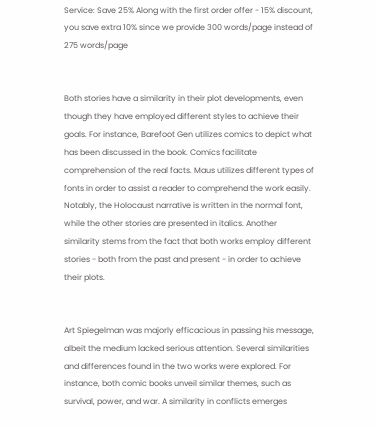Service: Save 25% Along with the first order offer - 15% discount, you save extra 10% since we provide 300 words/page instead of 275 words/page


Both stories have a similarity in their plot developments, even though they have employed different styles to achieve their goals. For instance, Barefoot Gen utilizes comics to depict what has been discussed in the book. Comics facilitate comprehension of the real facts. Maus utilizes different types of fonts in order to assist a reader to comprehend the work easily. Notably, the Holocaust narrative is written in the normal font, while the other stories are presented in italics. Another similarity stems from the fact that both works employ different stories - both from the past and present - in order to achieve their plots.


Art Spiegelman was majorly efficacious in passing his message, albeit the medium lacked serious attention. Several similarities and differences found in the two works were explored. For instance, both comic books unveil similar themes, such as survival, power, and war. A similarity in conflicts emerges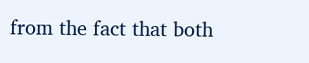from the fact that both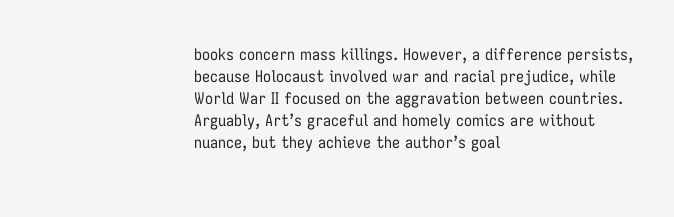books concern mass killings. However, a difference persists, because Holocaust involved war and racial prejudice, while World War II focused on the aggravation between countries. Arguably, Art’s graceful and homely comics are without nuance, but they achieve the author’s goal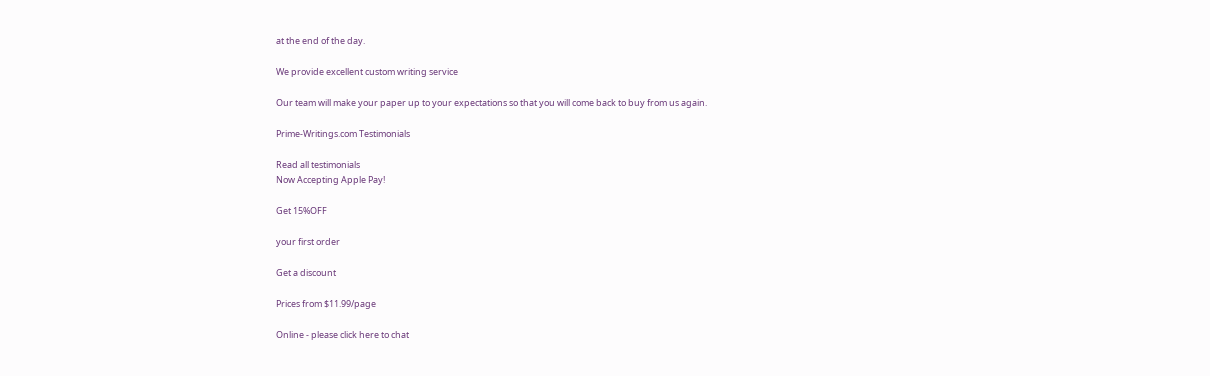at the end of the day.

We provide excellent custom writing service

Our team will make your paper up to your expectations so that you will come back to buy from us again.

Prime-Writings.com Testimonials

Read all testimonials
Now Accepting Apple Pay!

Get 15%OFF

your first order

Get a discount

Prices from $11.99/page

Online - please click here to chat